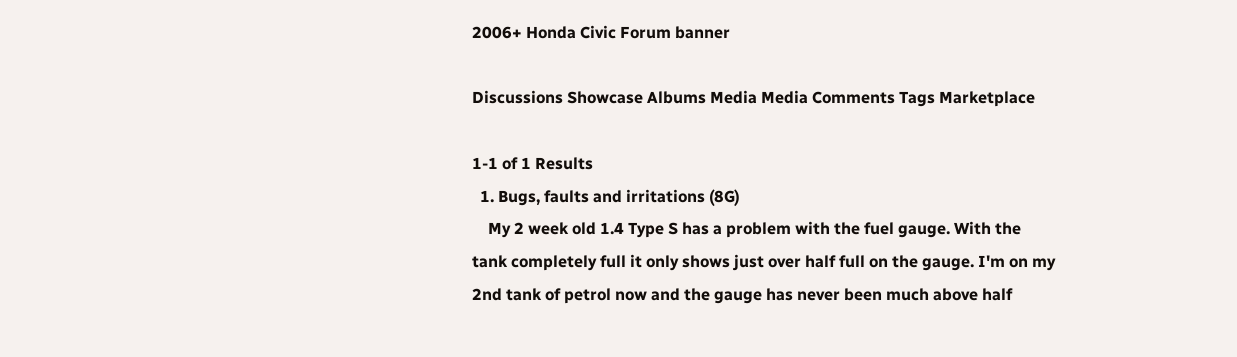2006+ Honda Civic Forum banner

Discussions Showcase Albums Media Media Comments Tags Marketplace

1-1 of 1 Results
  1. Bugs, faults and irritations (8G)
    My 2 week old 1.4 Type S has a problem with the fuel gauge. With the tank completely full it only shows just over half full on the gauge. I'm on my 2nd tank of petrol now and the gauge has never been much above half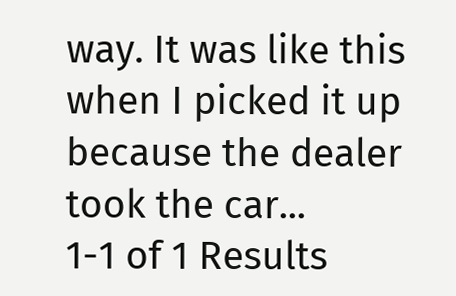way. It was like this when I picked it up because the dealer took the car...
1-1 of 1 Results